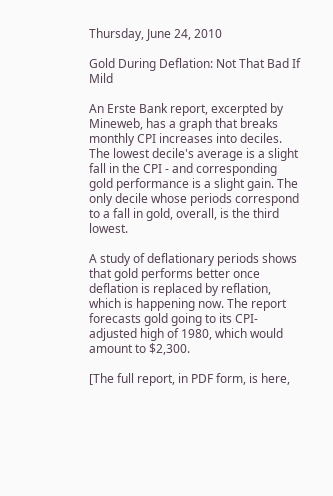Thursday, June 24, 2010

Gold During Deflation: Not That Bad If Mild

An Erste Bank report, excerpted by Mineweb, has a graph that breaks monthly CPI increases into deciles. The lowest decile's average is a slight fall in the CPI - and corresponding gold performance is a slight gain. The only decile whose periods correspond to a fall in gold, overall, is the third lowest.

A study of deflationary periods shows that gold performs better once deflation is replaced by reflation, which is happening now. The report forecasts gold going to its CPI-adjusted high of 1980, which would amount to $2,300.

[The full report, in PDF form, is here,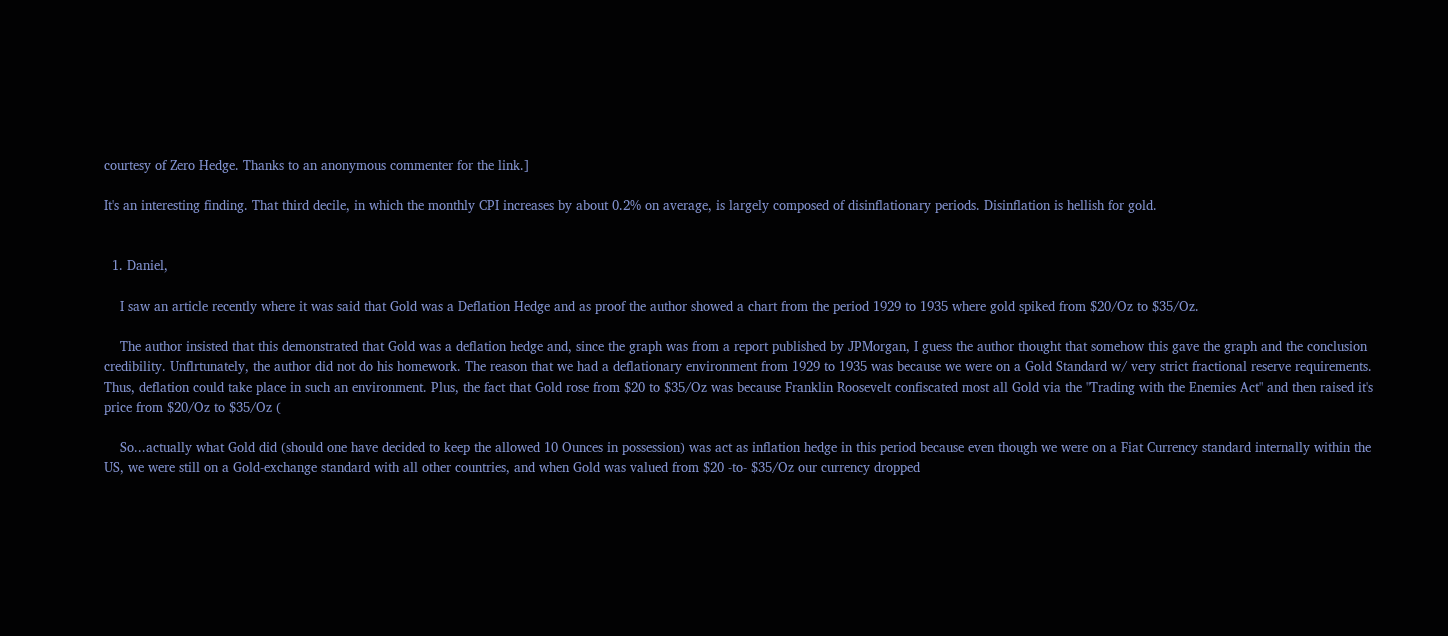courtesy of Zero Hedge. Thanks to an anonymous commenter for the link.]

It's an interesting finding. That third decile, in which the monthly CPI increases by about 0.2% on average, is largely composed of disinflationary periods. Disinflation is hellish for gold.


  1. Daniel,

    I saw an article recently where it was said that Gold was a Deflation Hedge and as proof the author showed a chart from the period 1929 to 1935 where gold spiked from $20/Oz to $35/Oz.

    The author insisted that this demonstrated that Gold was a deflation hedge and, since the graph was from a report published by JPMorgan, I guess the author thought that somehow this gave the graph and the conclusion credibility. Unflrtunately, the author did not do his homework. The reason that we had a deflationary environment from 1929 to 1935 was because we were on a Gold Standard w/ very strict fractional reserve requirements. Thus, deflation could take place in such an environment. Plus, the fact that Gold rose from $20 to $35/Oz was because Franklin Roosevelt confiscated most all Gold via the "Trading with the Enemies Act" and then raised it's price from $20/Oz to $35/Oz (

    So...actually what Gold did (should one have decided to keep the allowed 10 Ounces in possession) was act as inflation hedge in this period because even though we were on a Fiat Currency standard internally within the US, we were still on a Gold-exchange standard with all other countries, and when Gold was valued from $20 -to- $35/Oz our currency dropped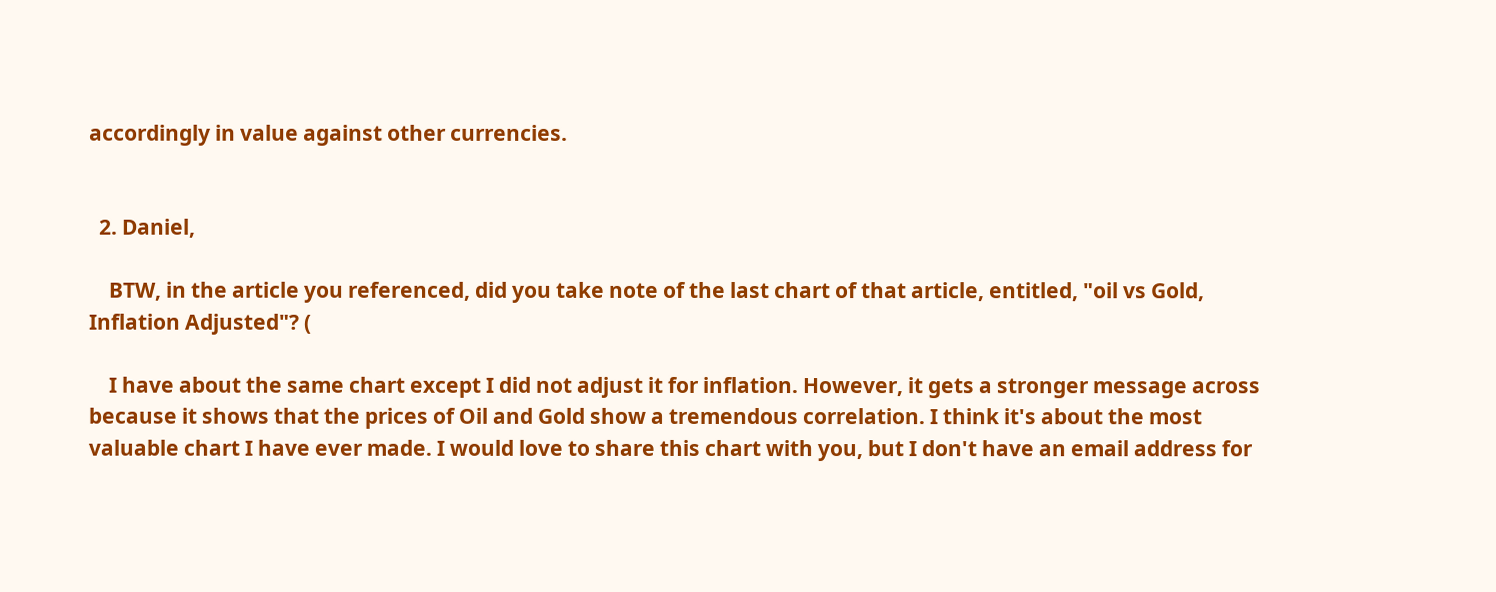accordingly in value against other currencies.


  2. Daniel,

    BTW, in the article you referenced, did you take note of the last chart of that article, entitled, "oil vs Gold, Inflation Adjusted"? (

    I have about the same chart except I did not adjust it for inflation. However, it gets a stronger message across because it shows that the prices of Oil and Gold show a tremendous correlation. I think it's about the most valuable chart I have ever made. I would love to share this chart with you, but I don't have an email address for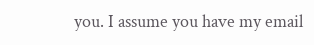you. I assume you have my email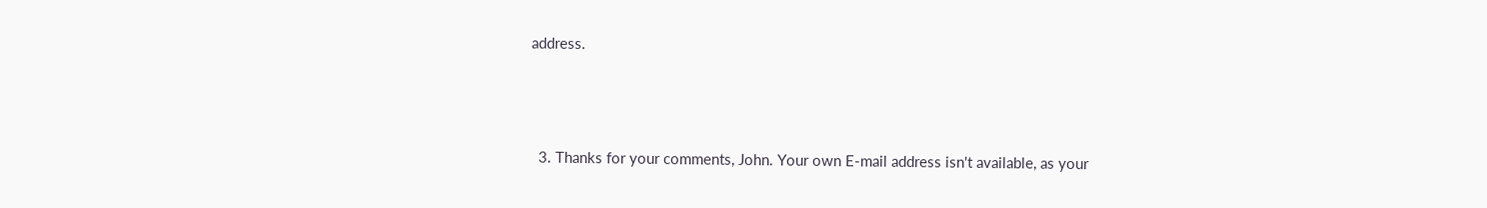address.



  3. Thanks for your comments, John. Your own E-mail address isn't available, as your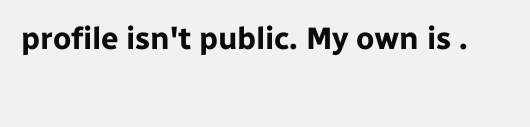profile isn't public. My own is .